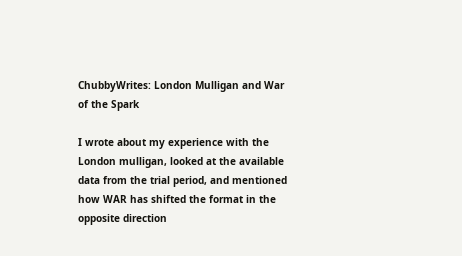ChubbyWrites: London Mulligan and War of the Spark

I wrote about my experience with the London mulligan, looked at the available data from the trial period, and mentioned how WAR has shifted the format in the opposite direction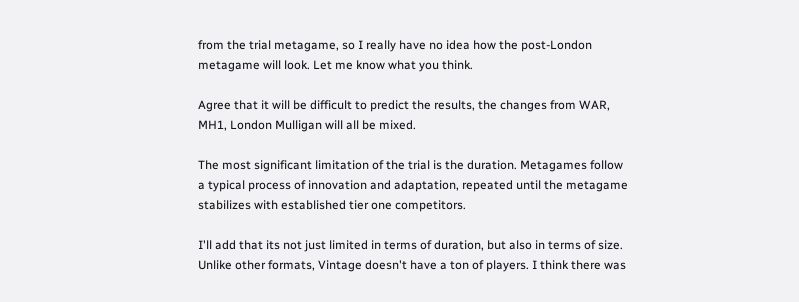from the trial metagame, so I really have no idea how the post-London metagame will look. Let me know what you think.

Agree that it will be difficult to predict the results, the changes from WAR, MH1, London Mulligan will all be mixed.

The most significant limitation of the trial is the duration. Metagames follow a typical process of innovation and adaptation, repeated until the metagame stabilizes with established tier one competitors.

I'll add that its not just limited in terms of duration, but also in terms of size. Unlike other formats, Vintage doesn't have a ton of players. I think there was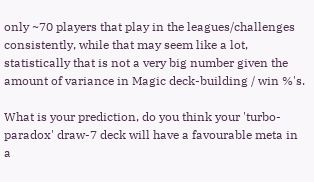only ~70 players that play in the leagues/challenges consistently, while that may seem like a lot, statistically that is not a very big number given the amount of variance in Magic deck-building / win %'s.

What is your prediction, do you think your 'turbo-paradox' draw-7 deck will have a favourable meta in a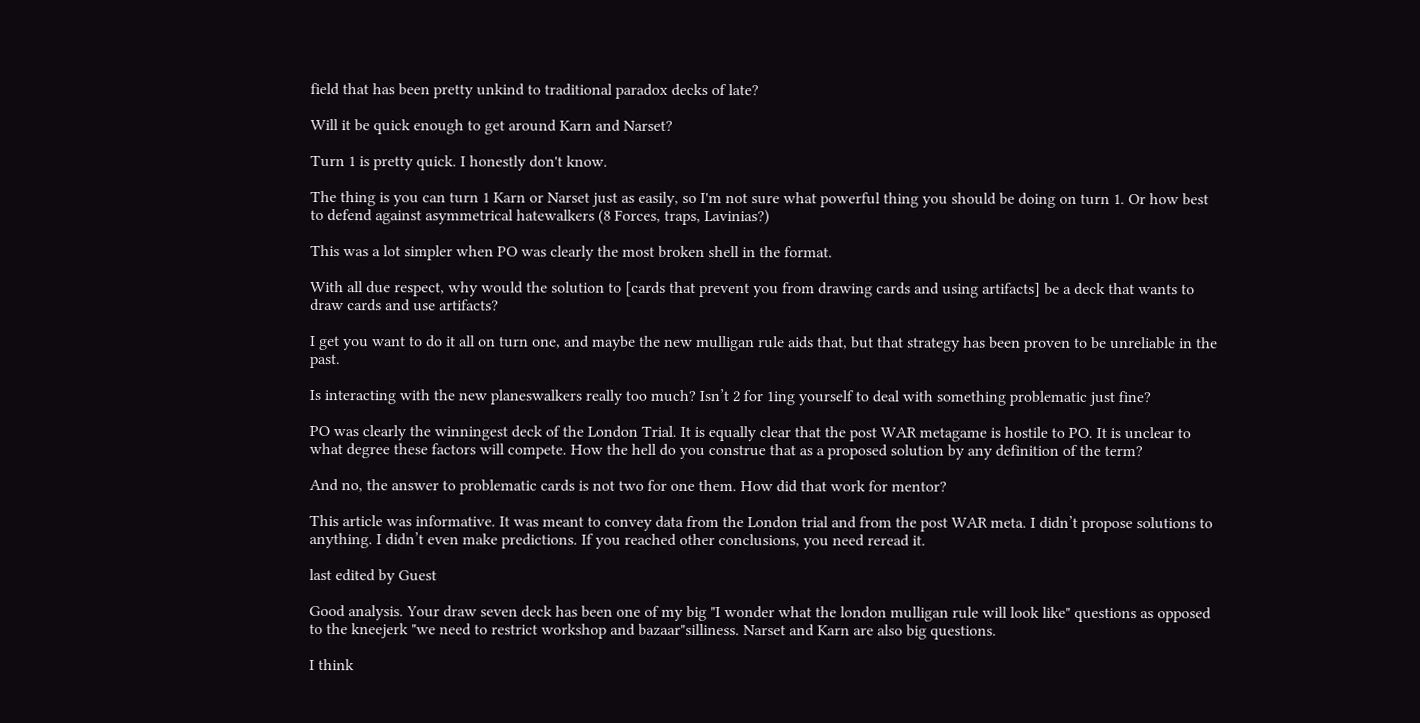field that has been pretty unkind to traditional paradox decks of late?

Will it be quick enough to get around Karn and Narset?

Turn 1 is pretty quick. I honestly don't know.

The thing is you can turn 1 Karn or Narset just as easily, so I'm not sure what powerful thing you should be doing on turn 1. Or how best to defend against asymmetrical hatewalkers (8 Forces, traps, Lavinias?)

This was a lot simpler when PO was clearly the most broken shell in the format.

With all due respect, why would the solution to [cards that prevent you from drawing cards and using artifacts] be a deck that wants to draw cards and use artifacts?

I get you want to do it all on turn one, and maybe the new mulligan rule aids that, but that strategy has been proven to be unreliable in the past.

Is interacting with the new planeswalkers really too much? Isn’t 2 for 1ing yourself to deal with something problematic just fine?

PO was clearly the winningest deck of the London Trial. It is equally clear that the post WAR metagame is hostile to PO. It is unclear to what degree these factors will compete. How the hell do you construe that as a proposed solution by any definition of the term?

And no, the answer to problematic cards is not two for one them. How did that work for mentor?

This article was informative. It was meant to convey data from the London trial and from the post WAR meta. I didn’t propose solutions to anything. I didn’t even make predictions. If you reached other conclusions, you need reread it.

last edited by Guest

Good analysis. Your draw seven deck has been one of my big "I wonder what the london mulligan rule will look like" questions as opposed to the kneejerk "we need to restrict workshop and bazaar"silliness. Narset and Karn are also big questions.

I think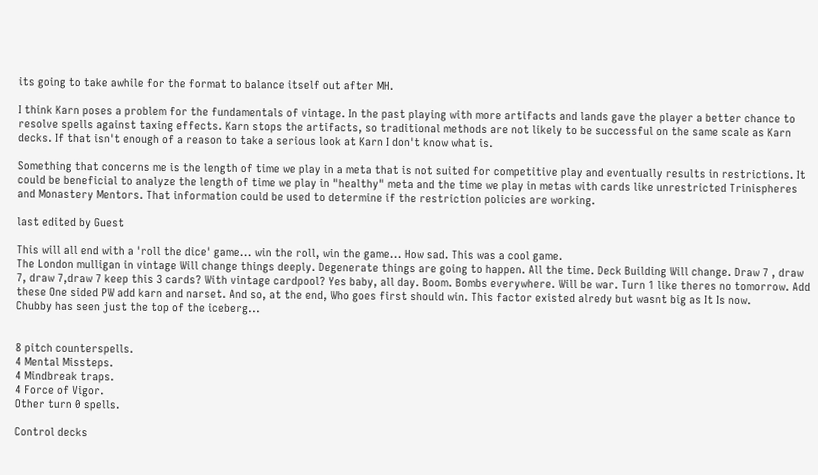its going to take awhile for the format to balance itself out after MH.

I think Karn poses a problem for the fundamentals of vintage. In the past playing with more artifacts and lands gave the player a better chance to resolve spells against taxing effects. Karn stops the artifacts, so traditional methods are not likely to be successful on the same scale as Karn decks. If that isn't enough of a reason to take a serious look at Karn I don't know what is.

Something that concerns me is the length of time we play in a meta that is not suited for competitive play and eventually results in restrictions. It could be beneficial to analyze the length of time we play in "healthy" meta and the time we play in metas with cards like unrestricted Trinispheres and Monastery Mentors. That information could be used to determine if the restriction policies are working.

last edited by Guest

This will all end with a 'roll the dice' game... win the roll, win the game... How sad. This was a cool game.
The London mulligan in vintage Will change things deeply. Degenerate things are going to happen. All the time. Deck Building Will change. Draw 7 , draw 7, draw 7,draw 7 keep this 3 cards? With vintage cardpool? Yes baby, all day. Boom. Bombs everywhere. Will be war. Turn 1 like theres no tomorrow. Add these One sided PW add karn and narset. And so, at the end, Who goes first should win. This factor existed alredy but wasnt big as It Is now.
Chubby has seen just the top of the iceberg...


8 pitch counterspells.
4 Mental Missteps.
4 Mindbreak traps.
4 Force of Vigor.
Other turn 0 spells.

Control decks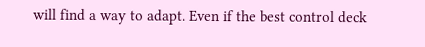will find a way to adapt. Even if the best control deck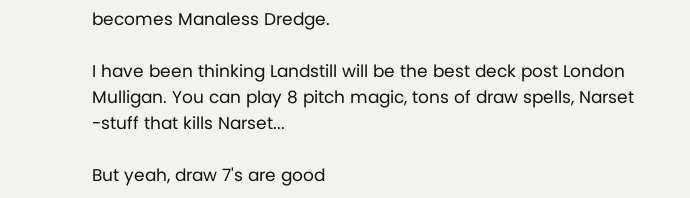becomes Manaless Dredge.

I have been thinking Landstill will be the best deck post London Mulligan. You can play 8 pitch magic, tons of draw spells, Narset -stuff that kills Narset...

But yeah, draw 7's are good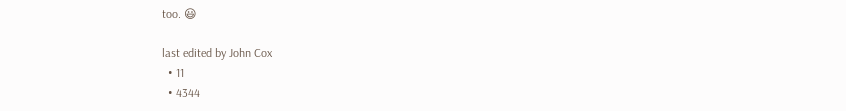too. 😃

last edited by John Cox
  • 11
  • 4344